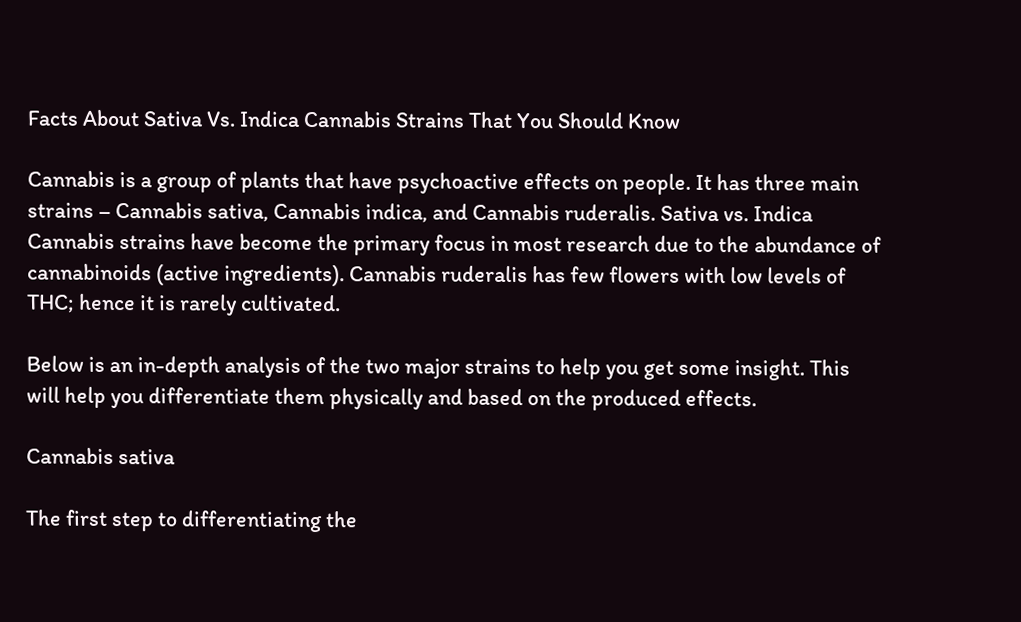Facts About Sativa Vs. Indica Cannabis Strains That You Should Know

Cannabis is a group of plants that have psychoactive effects on people. It has three main strains – Cannabis sativa, Cannabis indica, and Cannabis ruderalis. Sativa vs. Indica Cannabis strains have become the primary focus in most research due to the abundance of cannabinoids (active ingredients). Cannabis ruderalis has few flowers with low levels of THC; hence it is rarely cultivated.

Below is an in-depth analysis of the two major strains to help you get some insight. This will help you differentiate them physically and based on the produced effects.

Cannabis sativa

The first step to differentiating the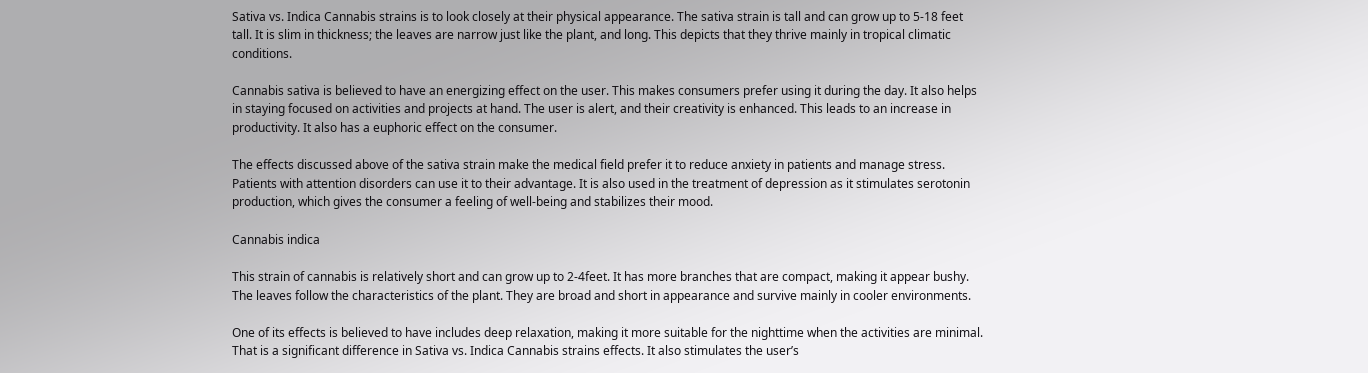Sativa vs. Indica Cannabis strains is to look closely at their physical appearance. The sativa strain is tall and can grow up to 5-18 feet tall. It is slim in thickness; the leaves are narrow just like the plant, and long. This depicts that they thrive mainly in tropical climatic conditions.

Cannabis sativa is believed to have an energizing effect on the user. This makes consumers prefer using it during the day. It also helps in staying focused on activities and projects at hand. The user is alert, and their creativity is enhanced. This leads to an increase in productivity. It also has a euphoric effect on the consumer.

The effects discussed above of the sativa strain make the medical field prefer it to reduce anxiety in patients and manage stress. Patients with attention disorders can use it to their advantage. It is also used in the treatment of depression as it stimulates serotonin production, which gives the consumer a feeling of well-being and stabilizes their mood.

Cannabis indica

This strain of cannabis is relatively short and can grow up to 2-4feet. It has more branches that are compact, making it appear bushy. The leaves follow the characteristics of the plant. They are broad and short in appearance and survive mainly in cooler environments.

One of its effects is believed to have includes deep relaxation, making it more suitable for the nighttime when the activities are minimal. That is a significant difference in Sativa vs. Indica Cannabis strains effects. It also stimulates the user’s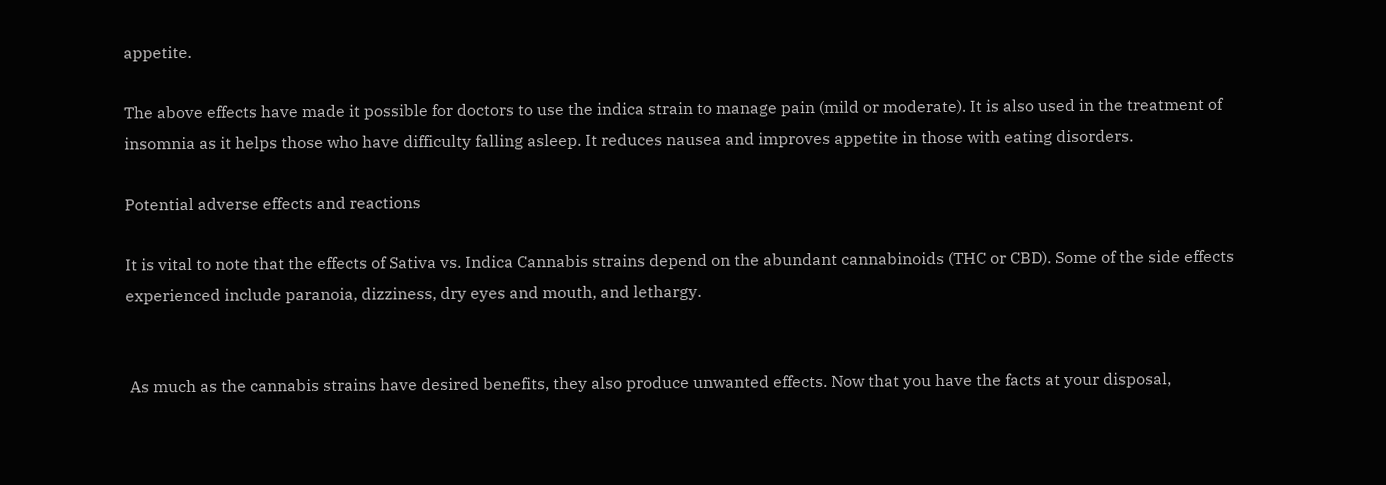appetite.

The above effects have made it possible for doctors to use the indica strain to manage pain (mild or moderate). It is also used in the treatment of insomnia as it helps those who have difficulty falling asleep. It reduces nausea and improves appetite in those with eating disorders.

Potential adverse effects and reactions

It is vital to note that the effects of Sativa vs. Indica Cannabis strains depend on the abundant cannabinoids (THC or CBD). Some of the side effects experienced include paranoia, dizziness, dry eyes and mouth, and lethargy.


 As much as the cannabis strains have desired benefits, they also produce unwanted effects. Now that you have the facts at your disposal,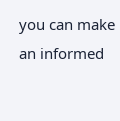you can make an informed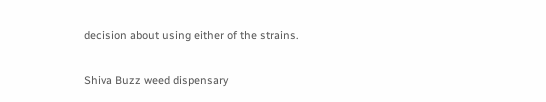decision about using either of the strains.

Shiva Buzz weed dispensary